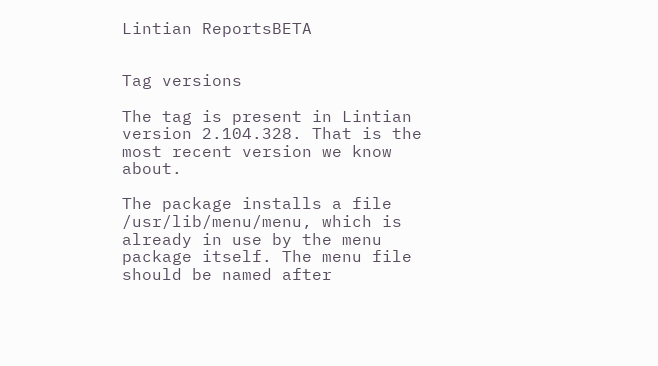Lintian ReportsBETA


Tag versions

The tag is present in Lintian version 2.104.328. That is the most recent version we know about.

The package installs a file /usr/lib/menu/menu, which is already in use by the menu package itself. The menu file should be named after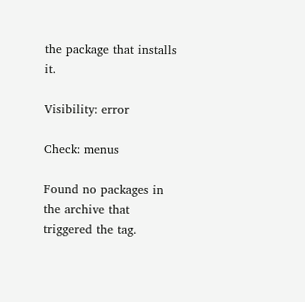the package that installs it.

Visibility: error

Check: menus

Found no packages in the archive that triggered the tag.